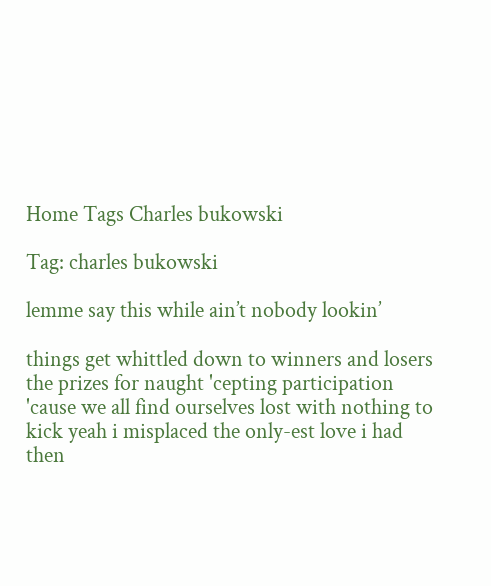Home Tags Charles bukowski

Tag: charles bukowski

lemme say this while ain’t nobody lookin’

things get whittled down to winners and losers the prizes for naught 'cepting participation 'cause we all find ourselves lost with nothing to kick yeah i misplaced the only-est love i had then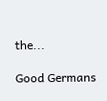the...

Good Germans